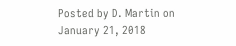Posted by D. Martin on January 21, 2018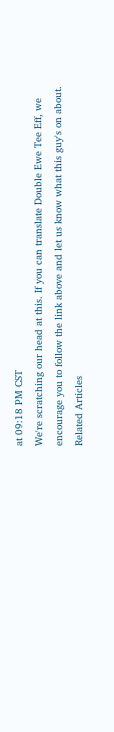at 09:18 PM CST
We're scratching our head at this. If you can translate Double Ewe Tee Eff, we encourage you to follow the link above and let us know what this guy's on about.
Related Articles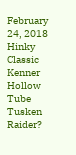February 24, 2018  Hinky Classic Kenner Hollow Tube Tusken Raider?